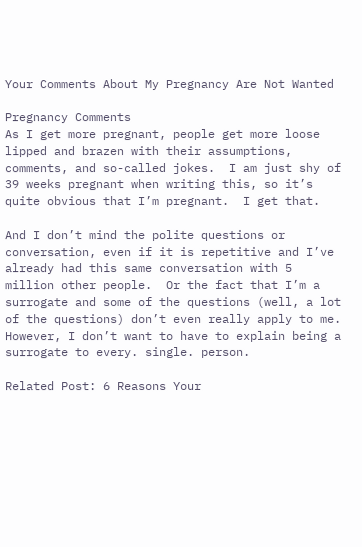Your Comments About My Pregnancy Are Not Wanted

Pregnancy Comments
As I get more pregnant, people get more loose lipped and brazen with their assumptions, comments, and so-called jokes.  I am just shy of 39 weeks pregnant when writing this, so it’s quite obvious that I’m pregnant.  I get that.

And I don’t mind the polite questions or conversation, even if it is repetitive and I’ve already had this same conversation with 5 million other people.  Or the fact that I’m a surrogate and some of the questions (well, a lot of the questions) don’t even really apply to me.  However, I don’t want to have to explain being a surrogate to every. single. person.

Related Post: 6 Reasons Your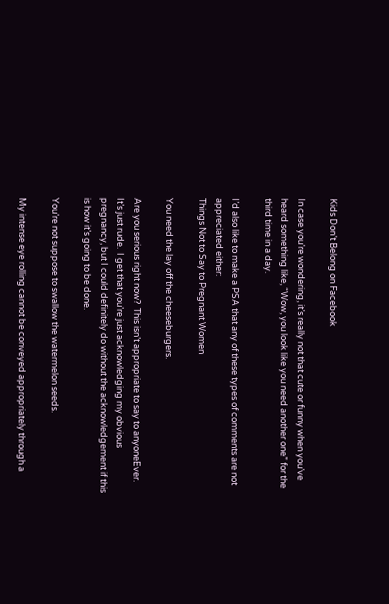Kids Don’t Belong on Facebook

In case you’re wondering, it’s really not that cute or funny when you’ve heard something like, “Wow, you look like you need another one” for the third time in a day.

I’d also like to make a PSA that any of these types of comments are not appreciated either:
Things Not to Say to Pregnant Women

You need the lay off the cheeseburgers.

Are you serious right now?  This isn’t appropriate to say to anyoneEver.  It’s just rude.  I get that you’re just acknowledging my obvious pregnancy, but I could definitely do without the acknowledgement if this is how it’s going to be done.

You’re not suppose to swallow the watermelon seeds.

My intense eye rolling cannot be conveyed appropriately through a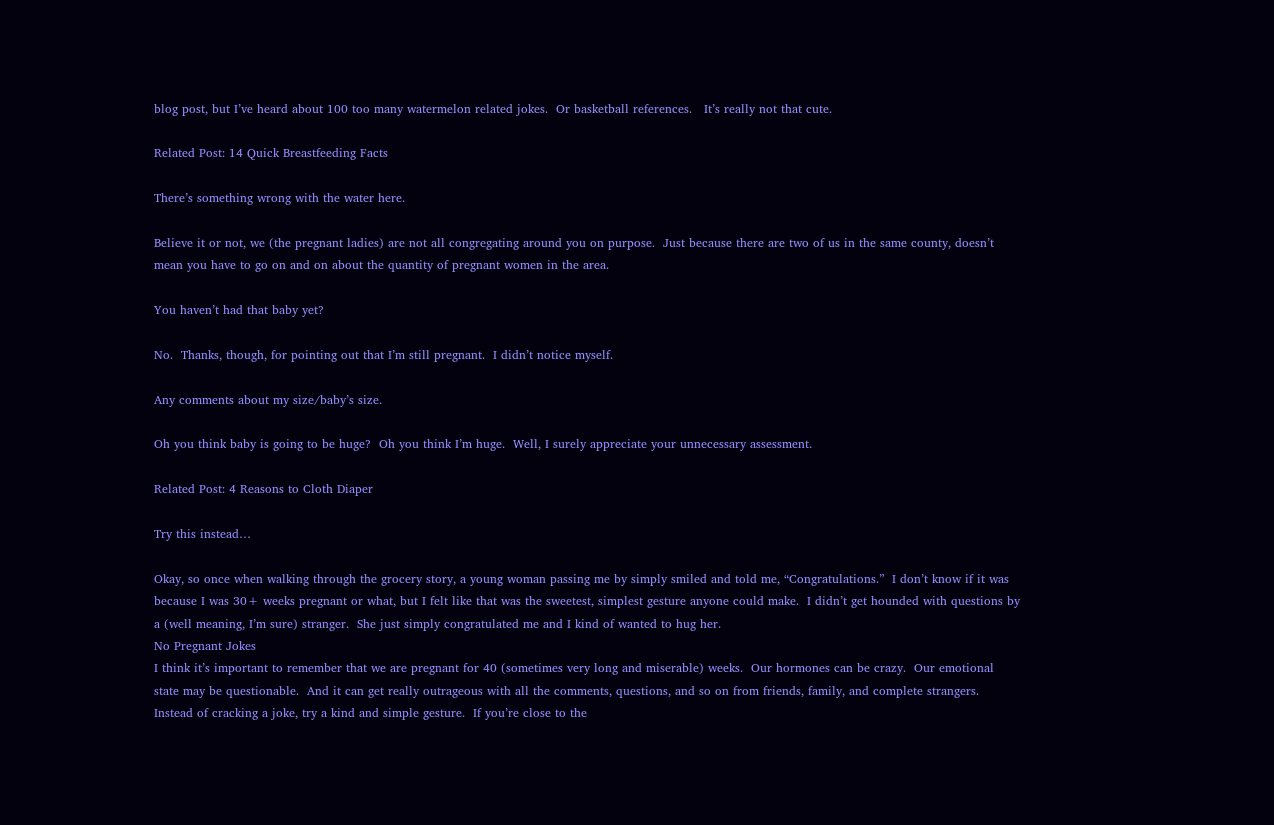blog post, but I’ve heard about 100 too many watermelon related jokes.  Or basketball references.   It’s really not that cute.

Related Post: 14 Quick Breastfeeding Facts

There’s something wrong with the water here.

Believe it or not, we (the pregnant ladies) are not all congregating around you on purpose.  Just because there are two of us in the same county, doesn’t mean you have to go on and on about the quantity of pregnant women in the area.

You haven’t had that baby yet?

No.  Thanks, though, for pointing out that I’m still pregnant.  I didn’t notice myself.

Any comments about my size/baby’s size.

Oh you think baby is going to be huge?  Oh you think I’m huge.  Well, I surely appreciate your unnecessary assessment.

Related Post: 4 Reasons to Cloth Diaper

Try this instead…

Okay, so once when walking through the grocery story, a young woman passing me by simply smiled and told me, “Congratulations.”  I don’t know if it was because I was 30+ weeks pregnant or what, but I felt like that was the sweetest, simplest gesture anyone could make.  I didn’t get hounded with questions by a (well meaning, I’m sure) stranger.  She just simply congratulated me and I kind of wanted to hug her.
No Pregnant Jokes
I think it’s important to remember that we are pregnant for 40 (sometimes very long and miserable) weeks.  Our hormones can be crazy.  Our emotional state may be questionable.  And it can get really outrageous with all the comments, questions, and so on from friends, family, and complete strangers.  Instead of cracking a joke, try a kind and simple gesture.  If you’re close to the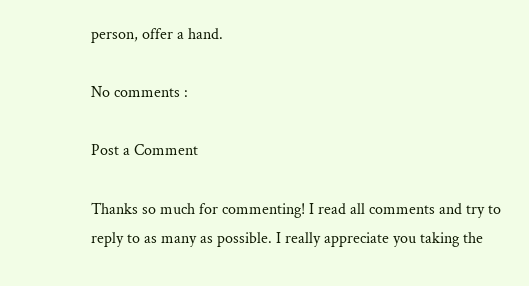person, offer a hand.

No comments :

Post a Comment

Thanks so much for commenting! I read all comments and try to reply to as many as possible. I really appreciate you taking the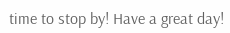time to stop by! Have a great day!